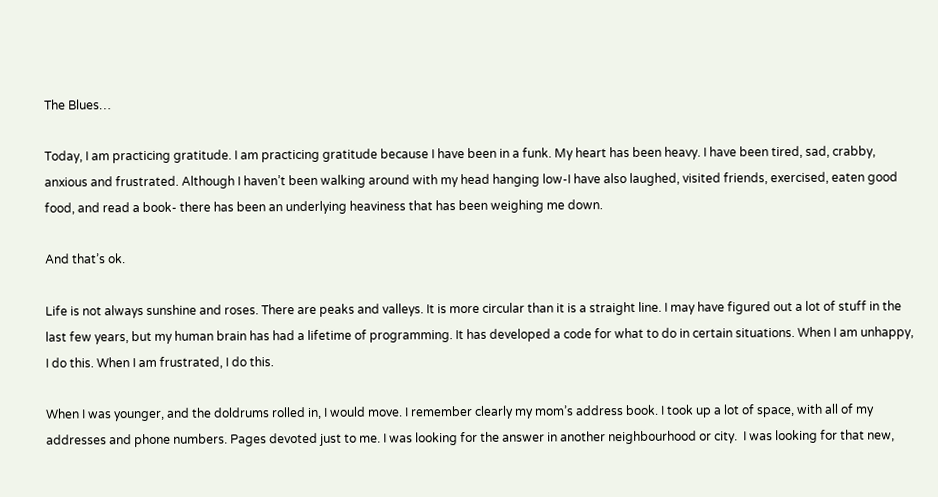The Blues…

Today, I am practicing gratitude. I am practicing gratitude because I have been in a funk. My heart has been heavy. I have been tired, sad, crabby, anxious and frustrated. Although I haven’t been walking around with my head hanging low-I have also laughed, visited friends, exercised, eaten good food, and read a book- there has been an underlying heaviness that has been weighing me down.

And that’s ok.

Life is not always sunshine and roses. There are peaks and valleys. It is more circular than it is a straight line. I may have figured out a lot of stuff in the last few years, but my human brain has had a lifetime of programming. It has developed a code for what to do in certain situations. When I am unhappy, I do this. When I am frustrated, I do this.

When I was younger, and the doldrums rolled in, I would move. I remember clearly my mom’s address book. I took up a lot of space, with all of my addresses and phone numbers. Pages devoted just to me. I was looking for the answer in another neighbourhood or city.  I was looking for that new,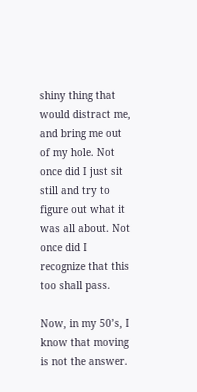shiny thing that would distract me, and bring me out of my hole. Not once did I just sit still and try to figure out what it was all about. Not once did I recognize that this too shall pass.

Now, in my 50’s, I know that moving is not the answer.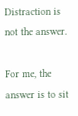Distraction is not the answer.

For me, the answer is to sit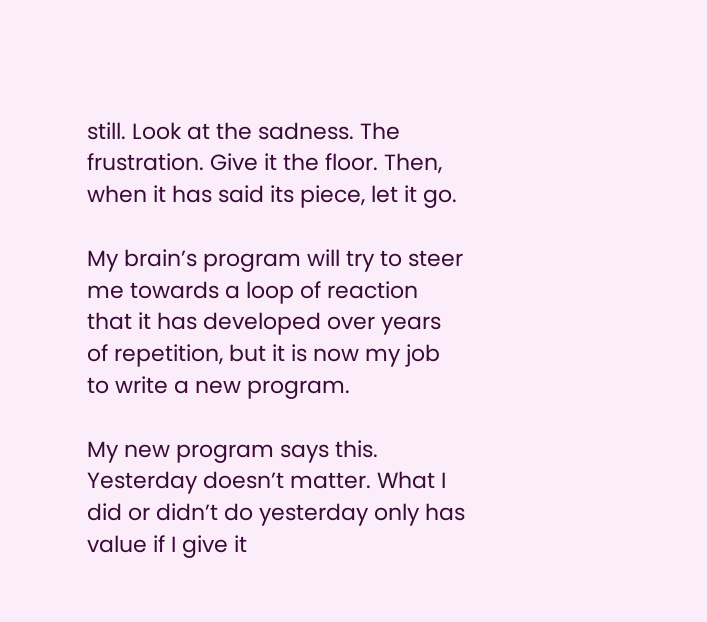still. Look at the sadness. The frustration. Give it the floor. Then, when it has said its piece, let it go.

My brain’s program will try to steer me towards a loop of reaction that it has developed over years of repetition, but it is now my job to write a new program.

My new program says this. Yesterday doesn’t matter. What I did or didn’t do yesterday only has value if I give it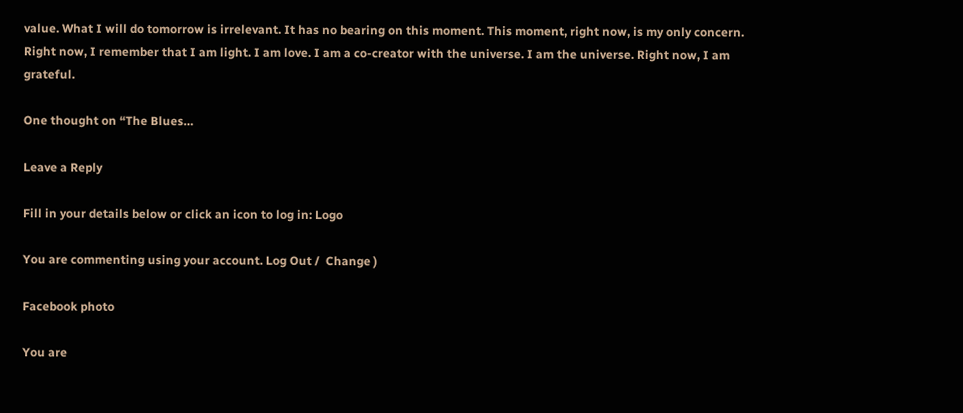value. What I will do tomorrow is irrelevant. It has no bearing on this moment. This moment, right now, is my only concern. Right now, I remember that I am light. I am love. I am a co-creator with the universe. I am the universe. Right now, I am grateful.

One thought on “The Blues…

Leave a Reply

Fill in your details below or click an icon to log in: Logo

You are commenting using your account. Log Out /  Change )

Facebook photo

You are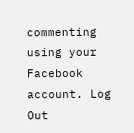commenting using your Facebook account. Log Out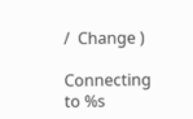/  Change )

Connecting to %s